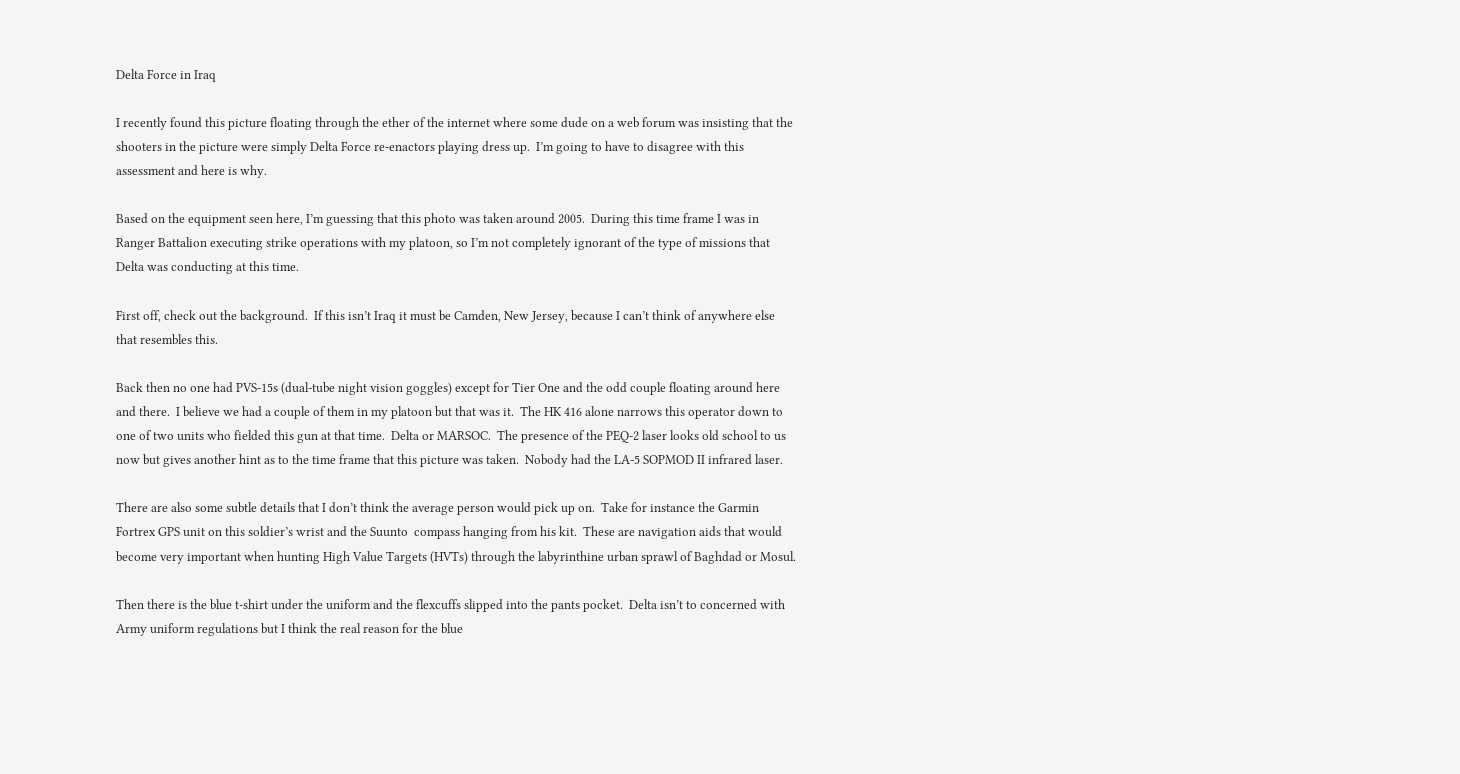Delta Force in Iraq

I recently found this picture floating through the ether of the internet where some dude on a web forum was insisting that the shooters in the picture were simply Delta Force re-enactors playing dress up.  I’m going to have to disagree with this assessment and here is why.

Based on the equipment seen here, I’m guessing that this photo was taken around 2005.  During this time frame I was in Ranger Battalion executing strike operations with my platoon, so I’m not completely ignorant of the type of missions that Delta was conducting at this time.

First off, check out the background.  If this isn’t Iraq it must be Camden, New Jersey, because I can’t think of anywhere else that resembles this.

Back then no one had PVS-15s (dual-tube night vision goggles) except for Tier One and the odd couple floating around here and there.  I believe we had a couple of them in my platoon but that was it.  The HK 416 alone narrows this operator down to one of two units who fielded this gun at that time.  Delta or MARSOC.  The presence of the PEQ-2 laser looks old school to us now but gives another hint as to the time frame that this picture was taken.  Nobody had the LA-5 SOPMOD II infrared laser.

There are also some subtle details that I don’t think the average person would pick up on.  Take for instance the Garmin Fortrex GPS unit on this soldier’s wrist and the Suunto  compass hanging from his kit.  These are navigation aids that would become very important when hunting High Value Targets (HVTs) through the labyrinthine urban sprawl of Baghdad or Mosul.

Then there is the blue t-shirt under the uniform and the flexcuffs slipped into the pants pocket.  Delta isn’t to concerned with Army uniform regulations but I think the real reason for the blue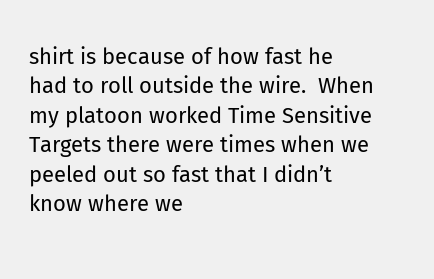shirt is because of how fast he had to roll outside the wire.  When my platoon worked Time Sensitive Targets there were times when we peeled out so fast that I didn’t know where we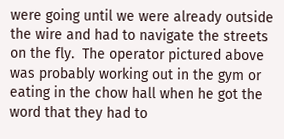were going until we were already outside the wire and had to navigate the streets on the fly.  The operator pictured above was probably working out in the gym or eating in the chow hall when he got the word that they had to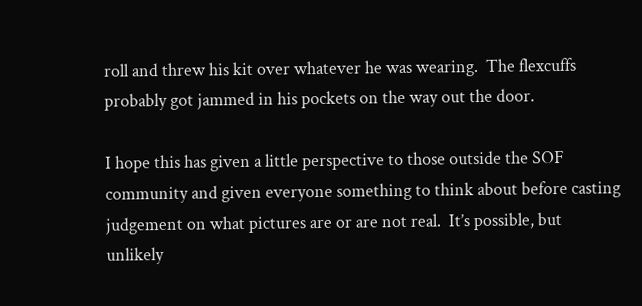roll and threw his kit over whatever he was wearing.  The flexcuffs probably got jammed in his pockets on the way out the door.

I hope this has given a little perspective to those outside the SOF community and given everyone something to think about before casting judgement on what pictures are or are not real.  It’s possible, but unlikely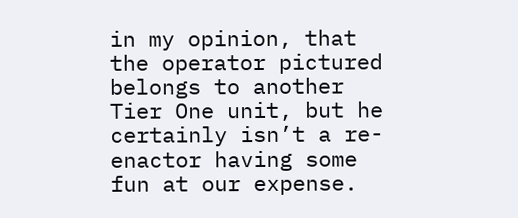in my opinion, that the operator pictured belongs to another Tier One unit, but he certainly isn’t a re-enactor having some fun at our expense.